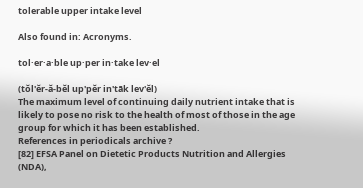tolerable upper intake level

Also found in: Acronyms.

tol·er·a·ble up·per in·take lev·el

(tŏl'ĕr-ă-bĕl up'pĕr in'tāk lev'ĕl)
The maximum level of continuing daily nutrient intake that is likely to pose no risk to the health of most of those in the age group for which it has been established.
References in periodicals archive ?
[82] EFSA Panel on Dietetic Products Nutrition and Allergies (NDA),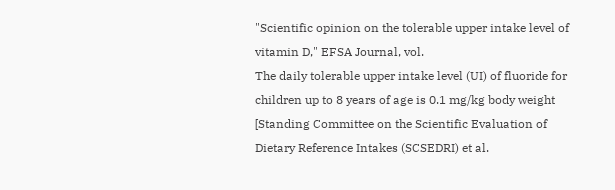"Scientific opinion on the tolerable upper intake level of vitamin D," EFSA Journal, vol.
The daily tolerable upper intake level (UI) of fluoride for children up to 8 years of age is 0.1 mg/kg body weight [Standing Committee on the Scientific Evaluation of Dietary Reference Intakes (SCSEDRI) et al.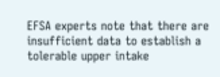EFSA experts note that there are insufficient data to establish a tolerable upper intake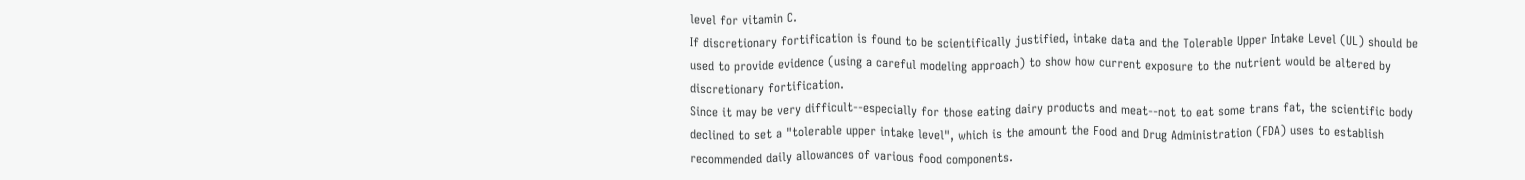level for vitamin C.
If discretionary fortification is found to be scientifically justified, intake data and the Tolerable Upper Intake Level (UL) should be used to provide evidence (using a careful modeling approach) to show how current exposure to the nutrient would be altered by discretionary fortification.
Since it may be very difficult--especially for those eating dairy products and meat--not to eat some trans fat, the scientific body declined to set a "tolerable upper intake level", which is the amount the Food and Drug Administration (FDA) uses to establish recommended daily allowances of various food components.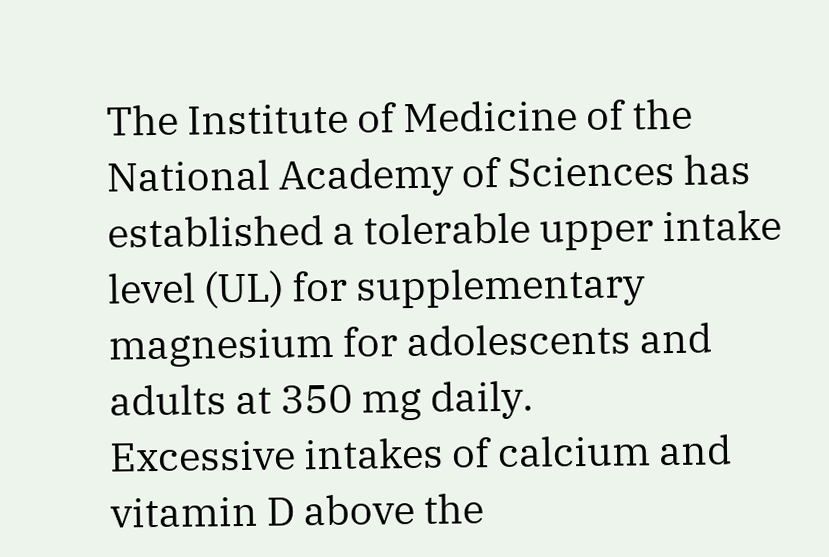The Institute of Medicine of the National Academy of Sciences has established a tolerable upper intake level (UL) for supplementary magnesium for adolescents and adults at 350 mg daily.
Excessive intakes of calcium and vitamin D above the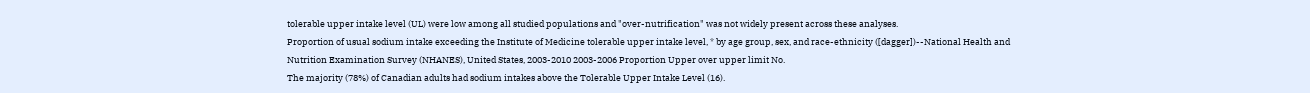tolerable upper intake level (UL) were low among all studied populations and "over-nutrification" was not widely present across these analyses.
Proportion of usual sodium intake exceeding the Institute of Medicine tolerable upper intake level, * by age group, sex, and race-ethnicity ([dagger])--National Health and Nutrition Examination Survey (NHANES), United States, 2003-2010 2003-2006 Proportion Upper over upper limit No.
The majority (78%) of Canadian adults had sodium intakes above the Tolerable Upper Intake Level (16).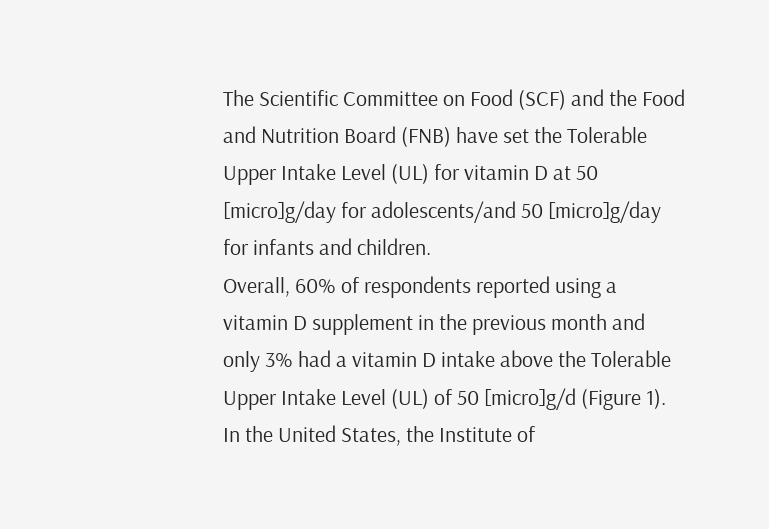The Scientific Committee on Food (SCF) and the Food and Nutrition Board (FNB) have set the Tolerable Upper Intake Level (UL) for vitamin D at 50 [micro]g/day for adolescents/and 50 [micro]g/day for infants and children.
Overall, 60% of respondents reported using a vitamin D supplement in the previous month and only 3% had a vitamin D intake above the Tolerable Upper Intake Level (UL) of 50 [micro]g/d (Figure 1).
In the United States, the Institute of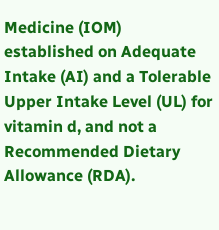Medicine (IOM) established on Adequate Intake (AI) and a Tolerable Upper Intake Level (UL) for vitamin d, and not a Recommended Dietary Allowance (RDA).